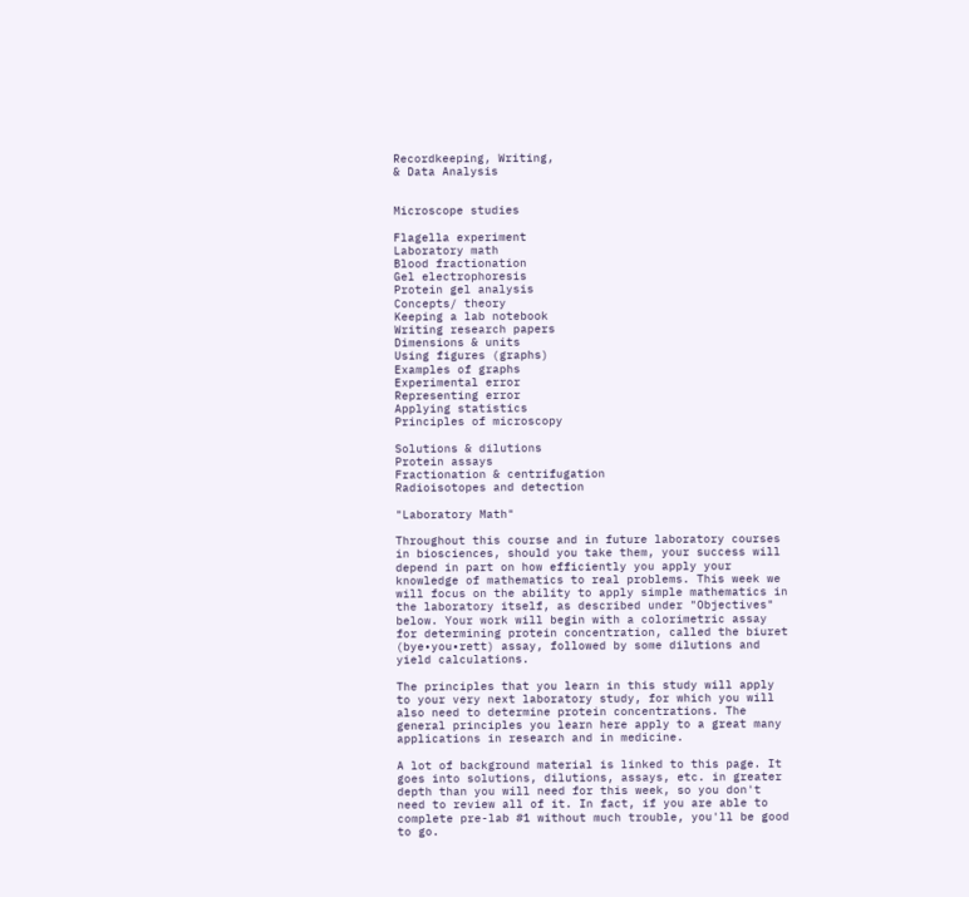Recordkeeping, Writing,
& Data Analysis


Microscope studies

Flagella experiment
Laboratory math
Blood fractionation
Gel electrophoresis
Protein gel analysis
Concepts/ theory
Keeping a lab notebook
Writing research papers
Dimensions & units
Using figures (graphs)
Examples of graphs
Experimental error
Representing error
Applying statistics
Principles of microscopy

Solutions & dilutions
Protein assays
Fractionation & centrifugation
Radioisotopes and detection

"Laboratory Math"

Throughout this course and in future laboratory courses in biosciences, should you take them, your success will depend in part on how efficiently you apply your knowledge of mathematics to real problems. This week we will focus on the ability to apply simple mathematics in the laboratory itself, as described under "Objectives" below. Your work will begin with a colorimetric assay for determining protein concentration, called the biuret (bye•you•rett) assay, followed by some dilutions and yield calculations.

The principles that you learn in this study will apply to your very next laboratory study, for which you will also need to determine protein concentrations. The general principles you learn here apply to a great many applications in research and in medicine.

A lot of background material is linked to this page. It goes into solutions, dilutions, assays, etc. in greater depth than you will need for this week, so you don't need to review all of it. In fact, if you are able to complete pre-lab #1 without much trouble, you'll be good to go.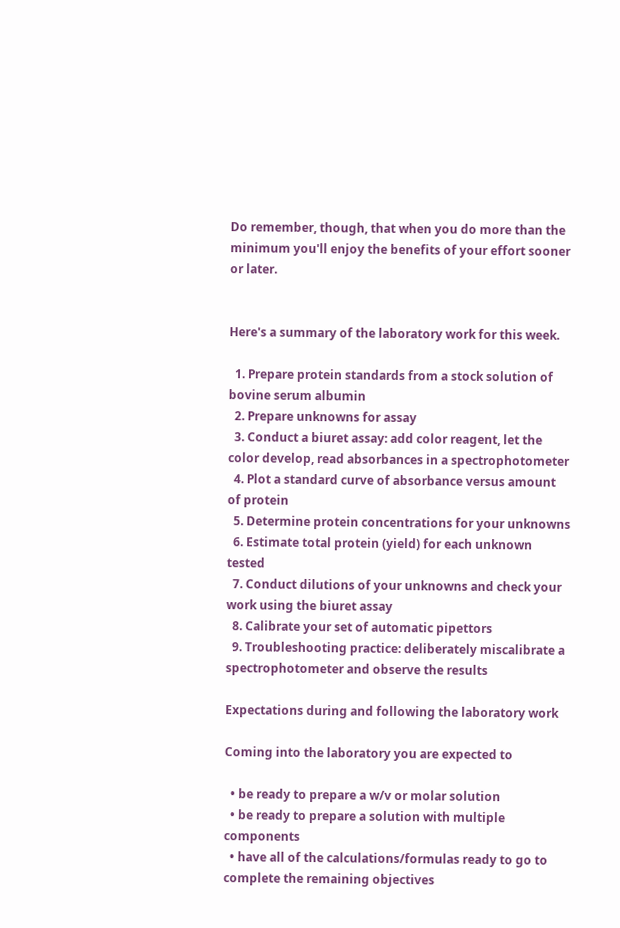Do remember, though, that when you do more than the minimum you'll enjoy the benefits of your effort sooner or later.


Here's a summary of the laboratory work for this week.

  1. Prepare protein standards from a stock solution of bovine serum albumin
  2. Prepare unknowns for assay
  3. Conduct a biuret assay: add color reagent, let the color develop, read absorbances in a spectrophotometer
  4. Plot a standard curve of absorbance versus amount of protein
  5. Determine protein concentrations for your unknowns
  6. Estimate total protein (yield) for each unknown tested
  7. Conduct dilutions of your unknowns and check your work using the biuret assay
  8. Calibrate your set of automatic pipettors
  9. Troubleshooting practice: deliberately miscalibrate a spectrophotometer and observe the results

Expectations during and following the laboratory work

Coming into the laboratory you are expected to

  • be ready to prepare a w/v or molar solution
  • be ready to prepare a solution with multiple components
  • have all of the calculations/formulas ready to go to complete the remaining objectives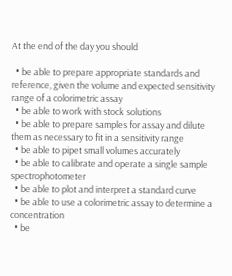At the end of the day you should

  • be able to prepare appropriate standards and reference, given the volume and expected sensitivity range of a colorimetric assay
  • be able to work with stock solutions
  • be able to prepare samples for assay and dilute them as necessary to fit in a sensitivity range
  • be able to pipet small volumes accurately
  • be able to calibrate and operate a single sample spectrophotometer
  • be able to plot and interpret a standard curve
  • be able to use a colorimetric assay to determine a concentration
  • be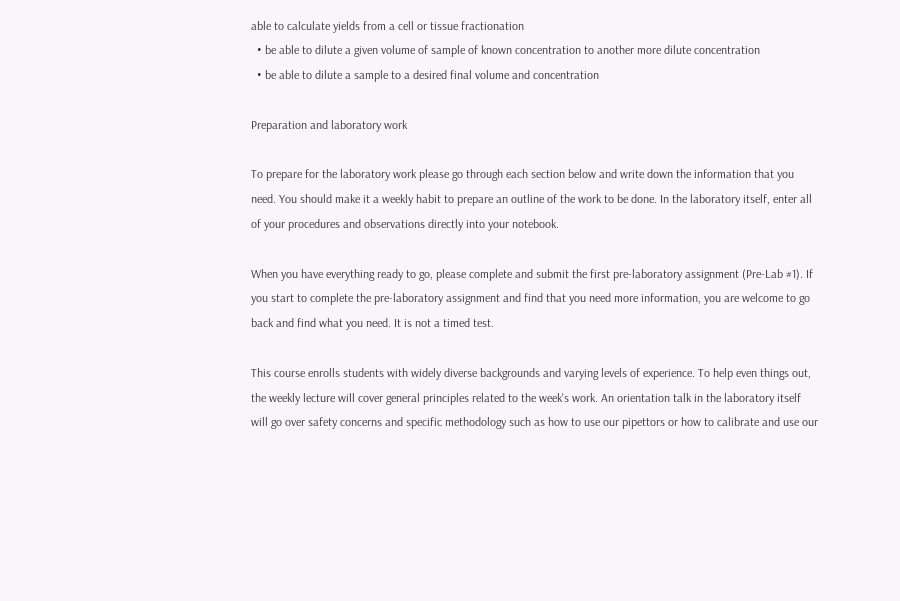able to calculate yields from a cell or tissue fractionation
  • be able to dilute a given volume of sample of known concentration to another more dilute concentration
  • be able to dilute a sample to a desired final volume and concentration

Preparation and laboratory work

To prepare for the laboratory work please go through each section below and write down the information that you need. You should make it a weekly habit to prepare an outline of the work to be done. In the laboratory itself, enter all of your procedures and observations directly into your notebook.

When you have everything ready to go, please complete and submit the first pre-laboratory assignment (Pre-Lab #1). If you start to complete the pre-laboratory assignment and find that you need more information, you are welcome to go back and find what you need. It is not a timed test.

This course enrolls students with widely diverse backgrounds and varying levels of experience. To help even things out, the weekly lecture will cover general principles related to the week's work. An orientation talk in the laboratory itself will go over safety concerns and specific methodology such as how to use our pipettors or how to calibrate and use our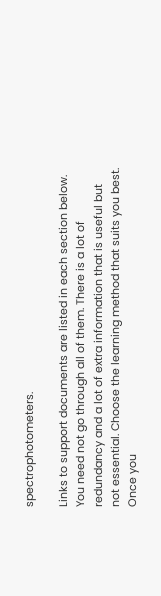spectrophotometers.

Links to support documents are listed in each section below. You need not go through all of them. There is a lot of redundancy and a lot of extra information that is useful but not essential. Choose the learning method that suits you best. Once you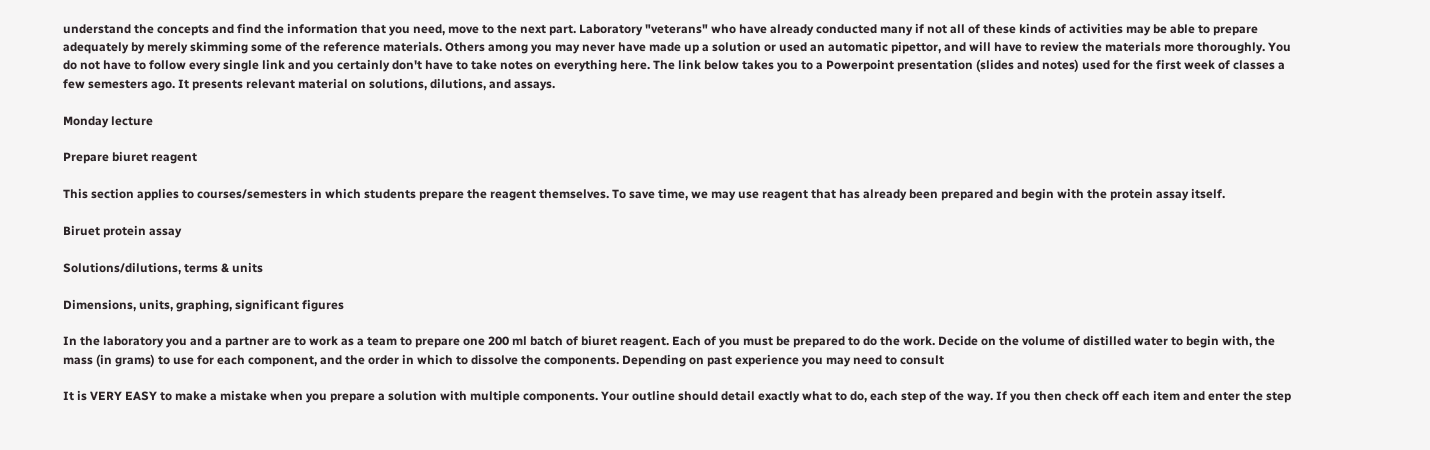understand the concepts and find the information that you need, move to the next part. Laboratory "veterans" who have already conducted many if not all of these kinds of activities may be able to prepare adequately by merely skimming some of the reference materials. Others among you may never have made up a solution or used an automatic pipettor, and will have to review the materials more thoroughly. You do not have to follow every single link and you certainly don't have to take notes on everything here. The link below takes you to a Powerpoint presentation (slides and notes) used for the first week of classes a few semesters ago. It presents relevant material on solutions, dilutions, and assays.

Monday lecture

Prepare biuret reagent

This section applies to courses/semesters in which students prepare the reagent themselves. To save time, we may use reagent that has already been prepared and begin with the protein assay itself.

Biruet protein assay

Solutions/dilutions, terms & units

Dimensions, units, graphing, significant figures

In the laboratory you and a partner are to work as a team to prepare one 200 ml batch of biuret reagent. Each of you must be prepared to do the work. Decide on the volume of distilled water to begin with, the mass (in grams) to use for each component, and the order in which to dissolve the components. Depending on past experience you may need to consult

It is VERY EASY to make a mistake when you prepare a solution with multiple components. Your outline should detail exactly what to do, each step of the way. If you then check off each item and enter the step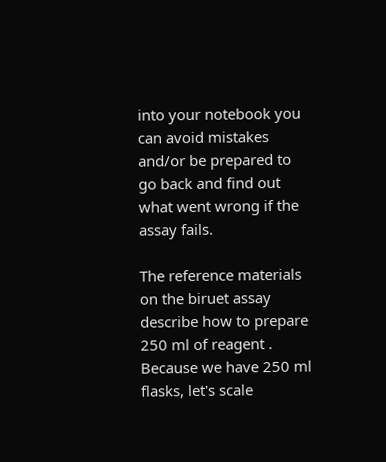into your notebook you can avoid mistakes and/or be prepared to go back and find out what went wrong if the assay fails.

The reference materials on the biruet assay describe how to prepare 250 ml of reagent . Because we have 250 ml flasks, let's scale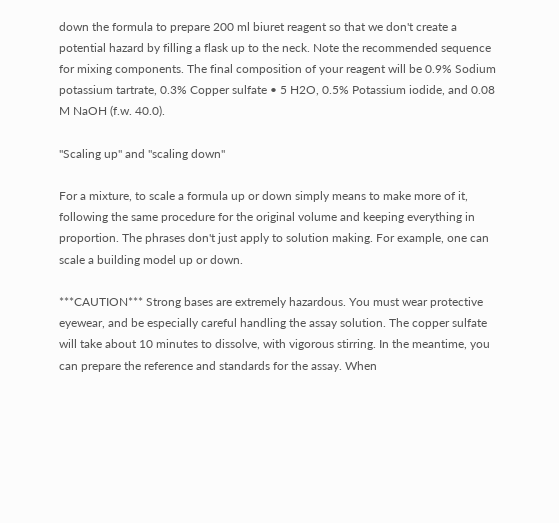down the formula to prepare 200 ml biuret reagent so that we don't create a potential hazard by filling a flask up to the neck. Note the recommended sequence for mixing components. The final composition of your reagent will be 0.9% Sodium potassium tartrate, 0.3% Copper sulfate • 5 H2O, 0.5% Potassium iodide, and 0.08 M NaOH (f.w. 40.0).

"Scaling up" and "scaling down"

For a mixture, to scale a formula up or down simply means to make more of it, following the same procedure for the original volume and keeping everything in proportion. The phrases don't just apply to solution making. For example, one can scale a building model up or down.

***CAUTION*** Strong bases are extremely hazardous. You must wear protective eyewear, and be especially careful handling the assay solution. The copper sulfate will take about 10 minutes to dissolve, with vigorous stirring. In the meantime, you can prepare the reference and standards for the assay. When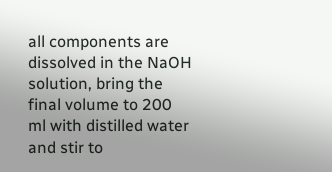all components are dissolved in the NaOH solution, bring the final volume to 200 ml with distilled water and stir to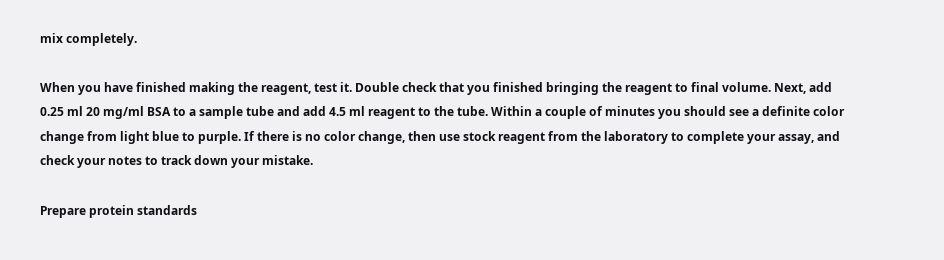mix completely.

When you have finished making the reagent, test it. Double check that you finished bringing the reagent to final volume. Next, add 0.25 ml 20 mg/ml BSA to a sample tube and add 4.5 ml reagent to the tube. Within a couple of minutes you should see a definite color change from light blue to purple. If there is no color change, then use stock reagent from the laboratory to complete your assay, and check your notes to track down your mistake.

Prepare protein standards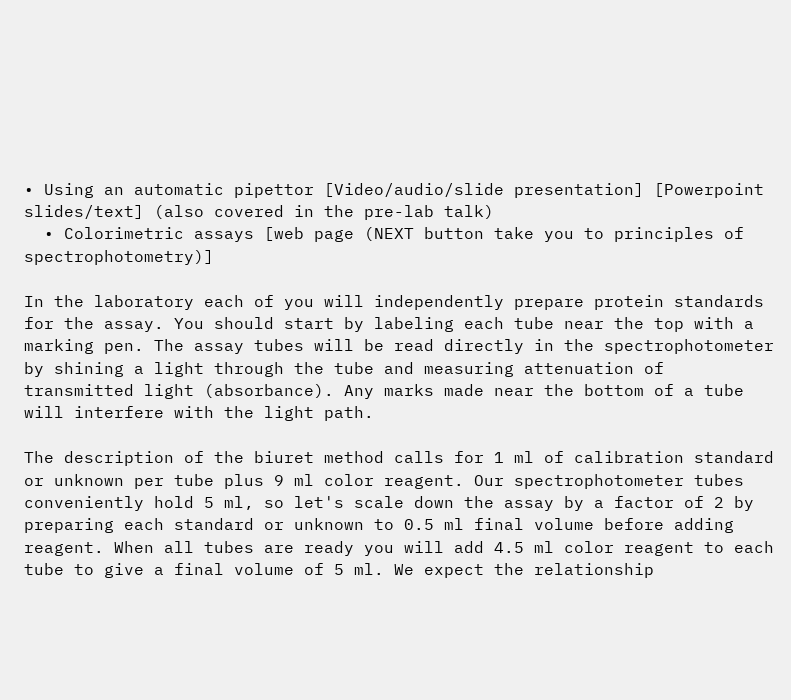• Using an automatic pipettor [Video/audio/slide presentation] [Powerpoint slides/text] (also covered in the pre-lab talk)
  • Colorimetric assays [web page (NEXT button take you to principles of spectrophotometry)]

In the laboratory each of you will independently prepare protein standards for the assay. You should start by labeling each tube near the top with a marking pen. The assay tubes will be read directly in the spectrophotometer by shining a light through the tube and measuring attenuation of transmitted light (absorbance). Any marks made near the bottom of a tube will interfere with the light path.

The description of the biuret method calls for 1 ml of calibration standard or unknown per tube plus 9 ml color reagent. Our spectrophotometer tubes conveniently hold 5 ml, so let's scale down the assay by a factor of 2 by preparing each standard or unknown to 0.5 ml final volume before adding reagent. When all tubes are ready you will add 4.5 ml color reagent to each tube to give a final volume of 5 ml. We expect the relationship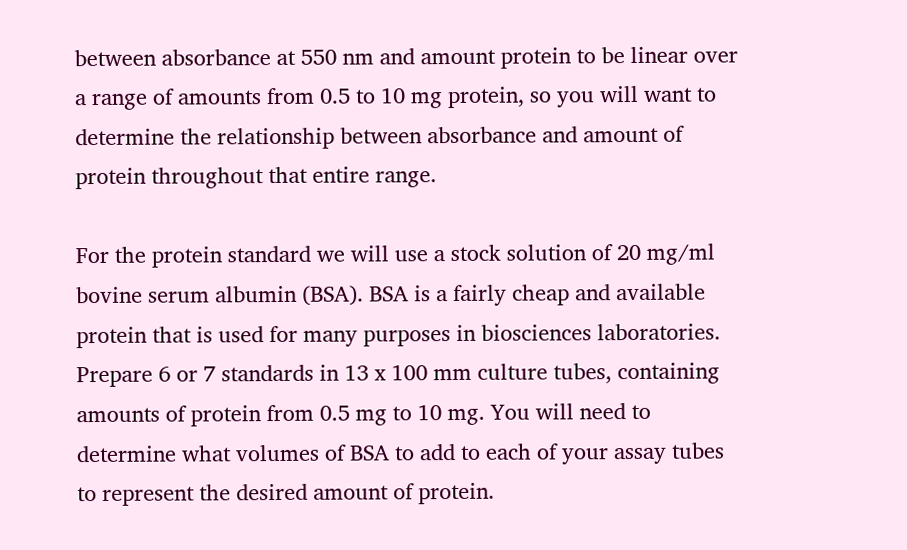between absorbance at 550 nm and amount protein to be linear over a range of amounts from 0.5 to 10 mg protein, so you will want to determine the relationship between absorbance and amount of protein throughout that entire range.

For the protein standard we will use a stock solution of 20 mg/ml bovine serum albumin (BSA). BSA is a fairly cheap and available protein that is used for many purposes in biosciences laboratories. Prepare 6 or 7 standards in 13 x 100 mm culture tubes, containing amounts of protein from 0.5 mg to 10 mg. You will need to determine what volumes of BSA to add to each of your assay tubes to represent the desired amount of protein.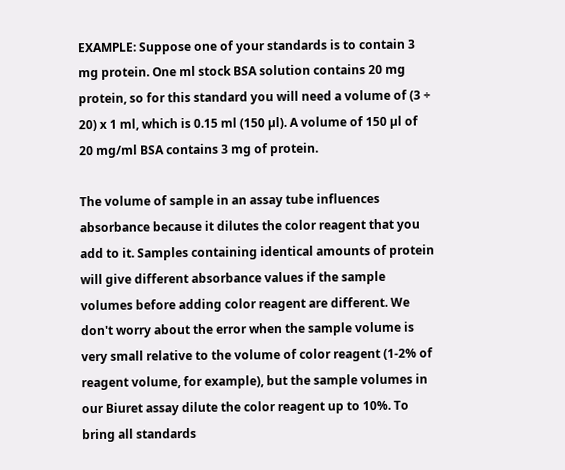EXAMPLE: Suppose one of your standards is to contain 3 mg protein. One ml stock BSA solution contains 20 mg protein, so for this standard you will need a volume of (3 ÷ 20) x 1 ml, which is 0.15 ml (150 µl). A volume of 150 µl of 20 mg/ml BSA contains 3 mg of protein.

The volume of sample in an assay tube influences absorbance because it dilutes the color reagent that you add to it. Samples containing identical amounts of protein will give different absorbance values if the sample volumes before adding color reagent are different. We don't worry about the error when the sample volume is very small relative to the volume of color reagent (1-2% of reagent volume, for example), but the sample volumes in our Biuret assay dilute the color reagent up to 10%. To bring all standards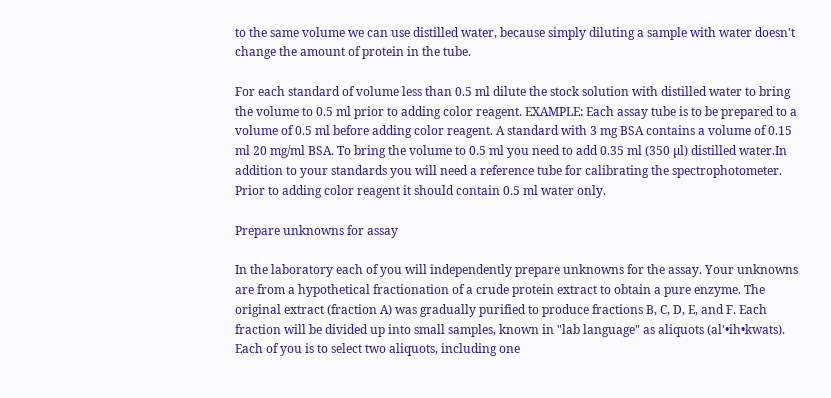to the same volume we can use distilled water, because simply diluting a sample with water doesn't change the amount of protein in the tube.

For each standard of volume less than 0.5 ml dilute the stock solution with distilled water to bring the volume to 0.5 ml prior to adding color reagent. EXAMPLE: Each assay tube is to be prepared to a volume of 0.5 ml before adding color reagent. A standard with 3 mg BSA contains a volume of 0.15 ml 20 mg/ml BSA. To bring the volume to 0.5 ml you need to add 0.35 ml (350 µl) distilled water.In addition to your standards you will need a reference tube for calibrating the spectrophotometer. Prior to adding color reagent it should contain 0.5 ml water only.

Prepare unknowns for assay

In the laboratory each of you will independently prepare unknowns for the assay. Your unknowns are from a hypothetical fractionation of a crude protein extract to obtain a pure enzyme. The original extract (fraction A) was gradually purified to produce fractions B, C, D, E, and F. Each fraction will be divided up into small samples, known in "lab language" as aliquots (al'•ih•kwats). Each of you is to select two aliquots, including one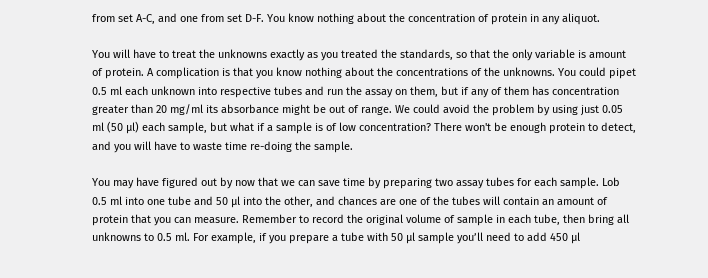from set A-C, and one from set D-F. You know nothing about the concentration of protein in any aliquot.

You will have to treat the unknowns exactly as you treated the standards, so that the only variable is amount of protein. A complication is that you know nothing about the concentrations of the unknowns. You could pipet 0.5 ml each unknown into respective tubes and run the assay on them, but if any of them has concentration greater than 20 mg/ml its absorbance might be out of range. We could avoid the problem by using just 0.05 ml (50 µl) each sample, but what if a sample is of low concentration? There won't be enough protein to detect, and you will have to waste time re-doing the sample.

You may have figured out by now that we can save time by preparing two assay tubes for each sample. Lob 0.5 ml into one tube and 50 µl into the other, and chances are one of the tubes will contain an amount of protein that you can measure. Remember to record the original volume of sample in each tube, then bring all unknowns to 0.5 ml. For example, if you prepare a tube with 50 µl sample you’ll need to add 450 µl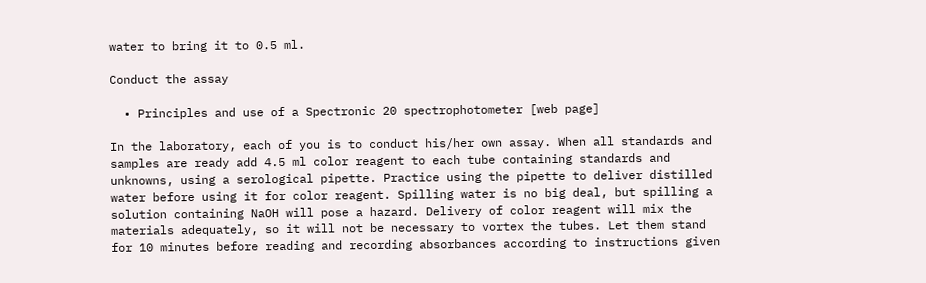water to bring it to 0.5 ml.

Conduct the assay

  • Principles and use of a Spectronic 20 spectrophotometer [web page]

In the laboratory, each of you is to conduct his/her own assay. When all standards and samples are ready add 4.5 ml color reagent to each tube containing standards and unknowns, using a serological pipette. Practice using the pipette to deliver distilled water before using it for color reagent. Spilling water is no big deal, but spilling a solution containing NaOH will pose a hazard. Delivery of color reagent will mix the materials adequately, so it will not be necessary to vortex the tubes. Let them stand for 10 minutes before reading and recording absorbances according to instructions given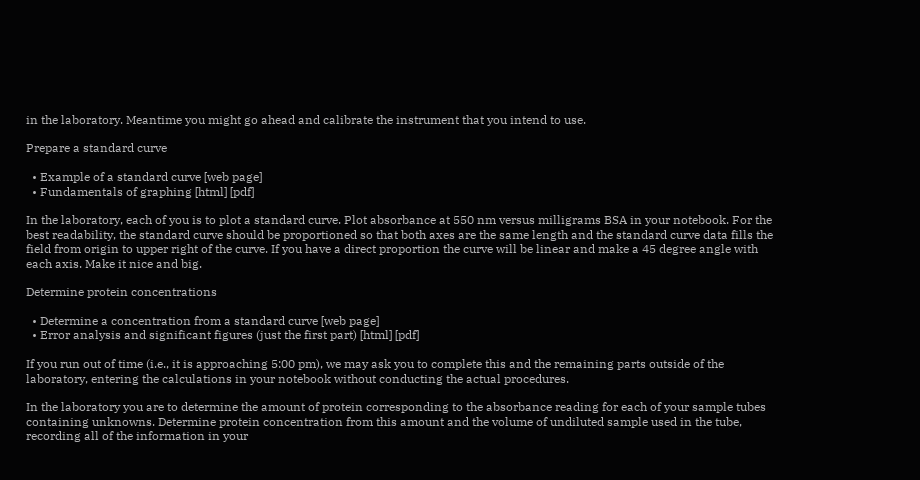in the laboratory. Meantime you might go ahead and calibrate the instrument that you intend to use.

Prepare a standard curve

  • Example of a standard curve [web page]
  • Fundamentals of graphing [html] [pdf]

In the laboratory, each of you is to plot a standard curve. Plot absorbance at 550 nm versus milligrams BSA in your notebook. For the best readability, the standard curve should be proportioned so that both axes are the same length and the standard curve data fills the field from origin to upper right of the curve. If you have a direct proportion the curve will be linear and make a 45 degree angle with each axis. Make it nice and big.

Determine protein concentrations

  • Determine a concentration from a standard curve [web page]
  • Error analysis and significant figures (just the first part) [html] [pdf]

If you run out of time (i.e., it is approaching 5:00 pm), we may ask you to complete this and the remaining parts outside of the laboratory, entering the calculations in your notebook without conducting the actual procedures.

In the laboratory you are to determine the amount of protein corresponding to the absorbance reading for each of your sample tubes containing unknowns. Determine protein concentration from this amount and the volume of undiluted sample used in the tube, recording all of the information in your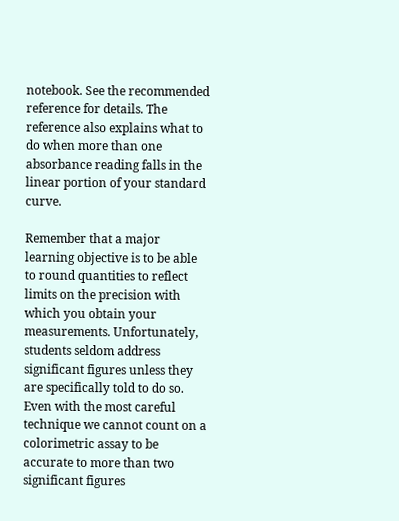notebook. See the recommended reference for details. The reference also explains what to do when more than one absorbance reading falls in the linear portion of your standard curve.

Remember that a major learning objective is to be able to round quantities to reflect limits on the precision with which you obtain your measurements. Unfortunately, students seldom address significant figures unless they are specifically told to do so. Even with the most careful technique we cannot count on a colorimetric assay to be accurate to more than two significant figures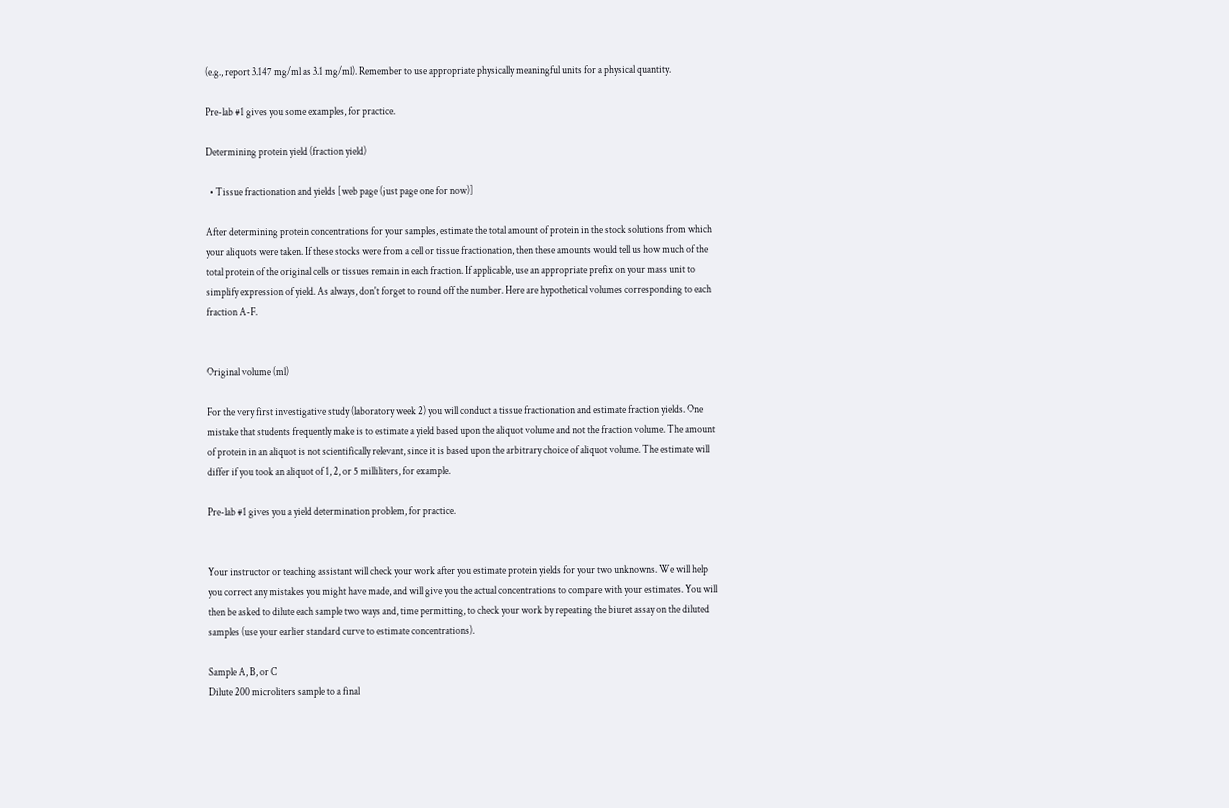(e.g., report 3.147 mg/ml as 3.1 mg/ml). Remember to use appropriate physically meaningful units for a physical quantity.

Pre-lab #1 gives you some examples, for practice.

Determining protein yield (fraction yield)

  • Tissue fractionation and yields [web page (just page one for now)]

After determining protein concentrations for your samples, estimate the total amount of protein in the stock solutions from which your aliquots were taken. If these stocks were from a cell or tissue fractionation, then these amounts would tell us how much of the total protein of the original cells or tissues remain in each fraction. If applicable, use an appropriate prefix on your mass unit to simplify expression of yield. As always, don't forget to round off the number. Here are hypothetical volumes corresponding to each fraction A-F.


Original volume (ml)

For the very first investigative study (laboratory week 2) you will conduct a tissue fractionation and estimate fraction yields. One mistake that students frequently make is to estimate a yield based upon the aliquot volume and not the fraction volume. The amount of protein in an aliquot is not scientifically relevant, since it is based upon the arbitrary choice of aliquot volume. The estimate will differ if you took an aliquot of 1, 2, or 5 milliliters, for example.

Pre-lab #1 gives you a yield determination problem, for practice.


Your instructor or teaching assistant will check your work after you estimate protein yields for your two unknowns. We will help you correct any mistakes you might have made, and will give you the actual concentrations to compare with your estimates. You will then be asked to dilute each sample two ways and, time permitting, to check your work by repeating the biuret assay on the diluted samples (use your earlier standard curve to estimate concentrations).

Sample A, B, or C
Dilute 200 microliters sample to a final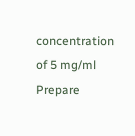concentration of 5 mg/ml
Prepare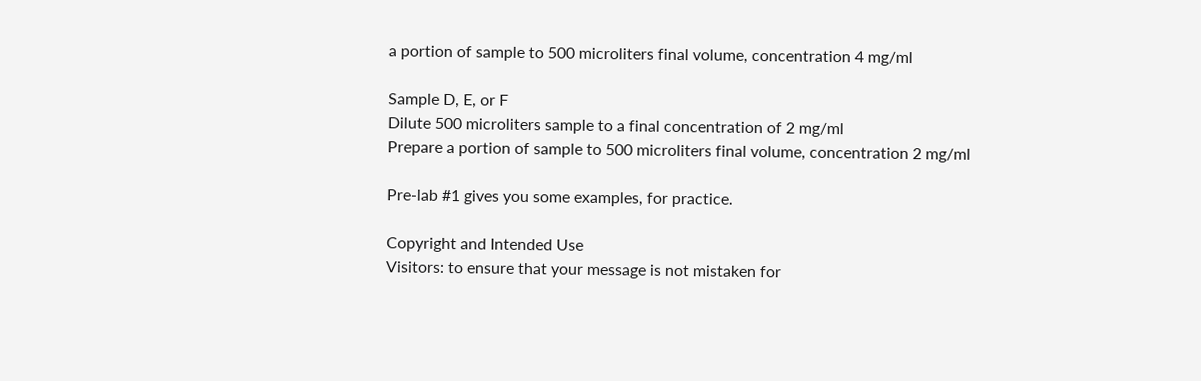a portion of sample to 500 microliters final volume, concentration 4 mg/ml

Sample D, E, or F
Dilute 500 microliters sample to a final concentration of 2 mg/ml
Prepare a portion of sample to 500 microliters final volume, concentration 2 mg/ml

Pre-lab #1 gives you some examples, for practice.

Copyright and Intended Use
Visitors: to ensure that your message is not mistaken for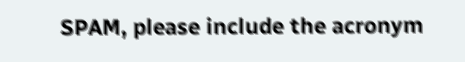SPAM, please include the acronym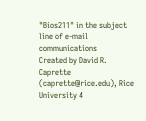"Bios211" in the subject line of e-mail communications
Created by David R. Caprette (caprette@rice.edu), Rice University 4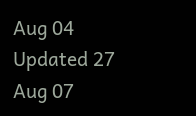Aug 04
Updated 27 Aug 07